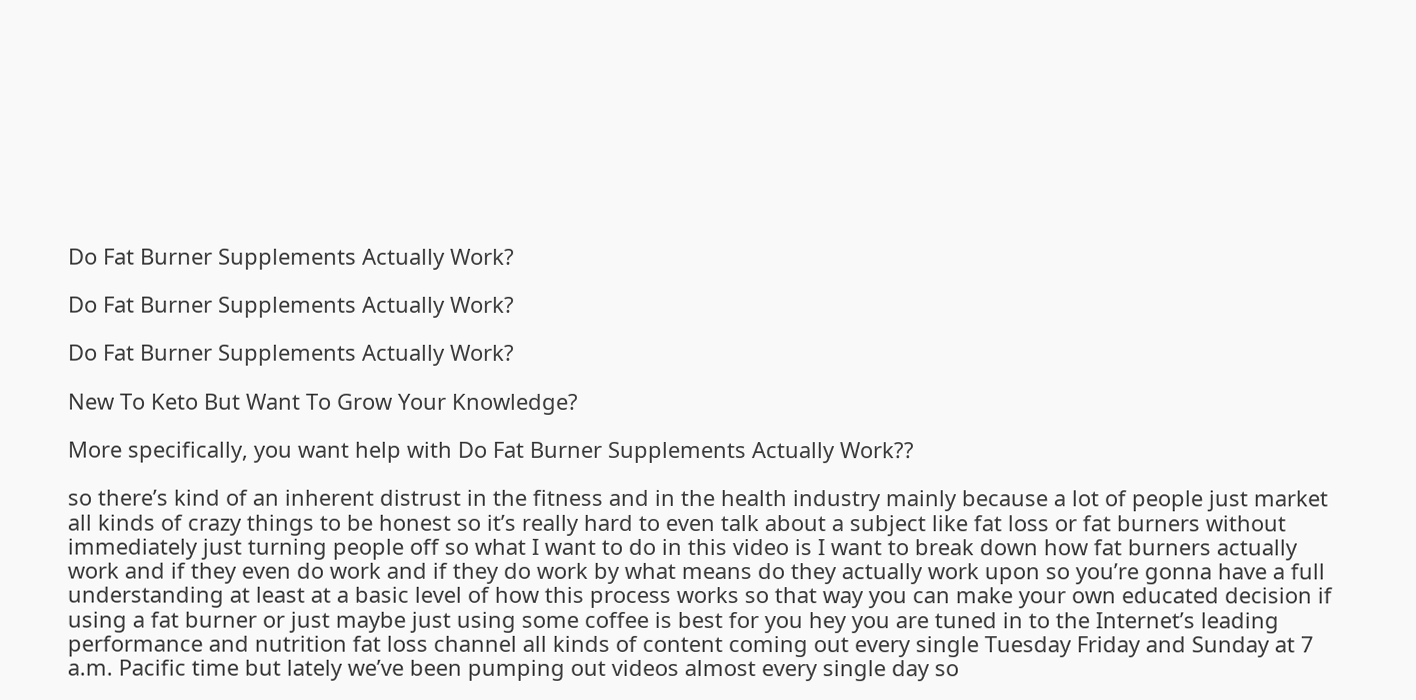Do Fat Burner Supplements Actually Work?

Do Fat Burner Supplements Actually Work?

Do Fat Burner Supplements Actually Work?

New To Keto But Want To Grow Your Knowledge?

More specifically, you want help with Do Fat Burner Supplements Actually Work??

so there’s kind of an inherent distrust in the fitness and in the health industry mainly because a lot of people just market all kinds of crazy things to be honest so it’s really hard to even talk about a subject like fat loss or fat burners without immediately just turning people off so what I want to do in this video is I want to break down how fat burners actually work and if they even do work and if they do work by what means do they actually work upon so you’re gonna have a full understanding at least at a basic level of how this process works so that way you can make your own educated decision if using a fat burner or just maybe just using some coffee is best for you hey you are tuned in to the Internet’s leading performance and nutrition fat loss channel all kinds of content coming out every single Tuesday Friday and Sunday at 7 a.m. Pacific time but lately we’ve been pumping out videos almost every single day so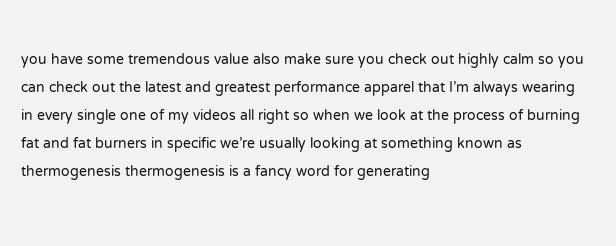you have some tremendous value also make sure you check out highly calm so you can check out the latest and greatest performance apparel that I’m always wearing in every single one of my videos all right so when we look at the process of burning fat and fat burners in specific we’re usually looking at something known as thermogenesis thermogenesis is a fancy word for generating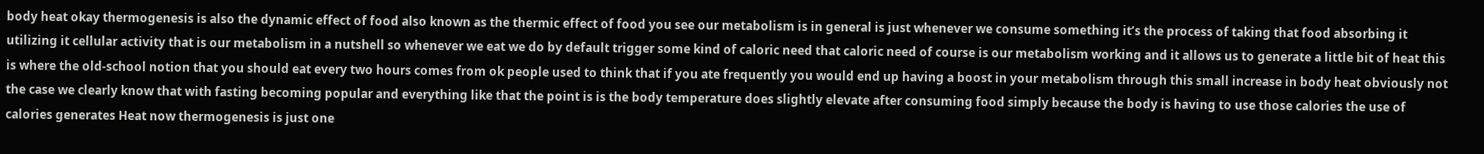body heat okay thermogenesis is also the dynamic effect of food also known as the thermic effect of food you see our metabolism is in general is just whenever we consume something it’s the process of taking that food absorbing it utilizing it cellular activity that is our metabolism in a nutshell so whenever we eat we do by default trigger some kind of caloric need that caloric need of course is our metabolism working and it allows us to generate a little bit of heat this is where the old-school notion that you should eat every two hours comes from ok people used to think that if you ate frequently you would end up having a boost in your metabolism through this small increase in body heat obviously not the case we clearly know that with fasting becoming popular and everything like that the point is is the body temperature does slightly elevate after consuming food simply because the body is having to use those calories the use of calories generates Heat now thermogenesis is just one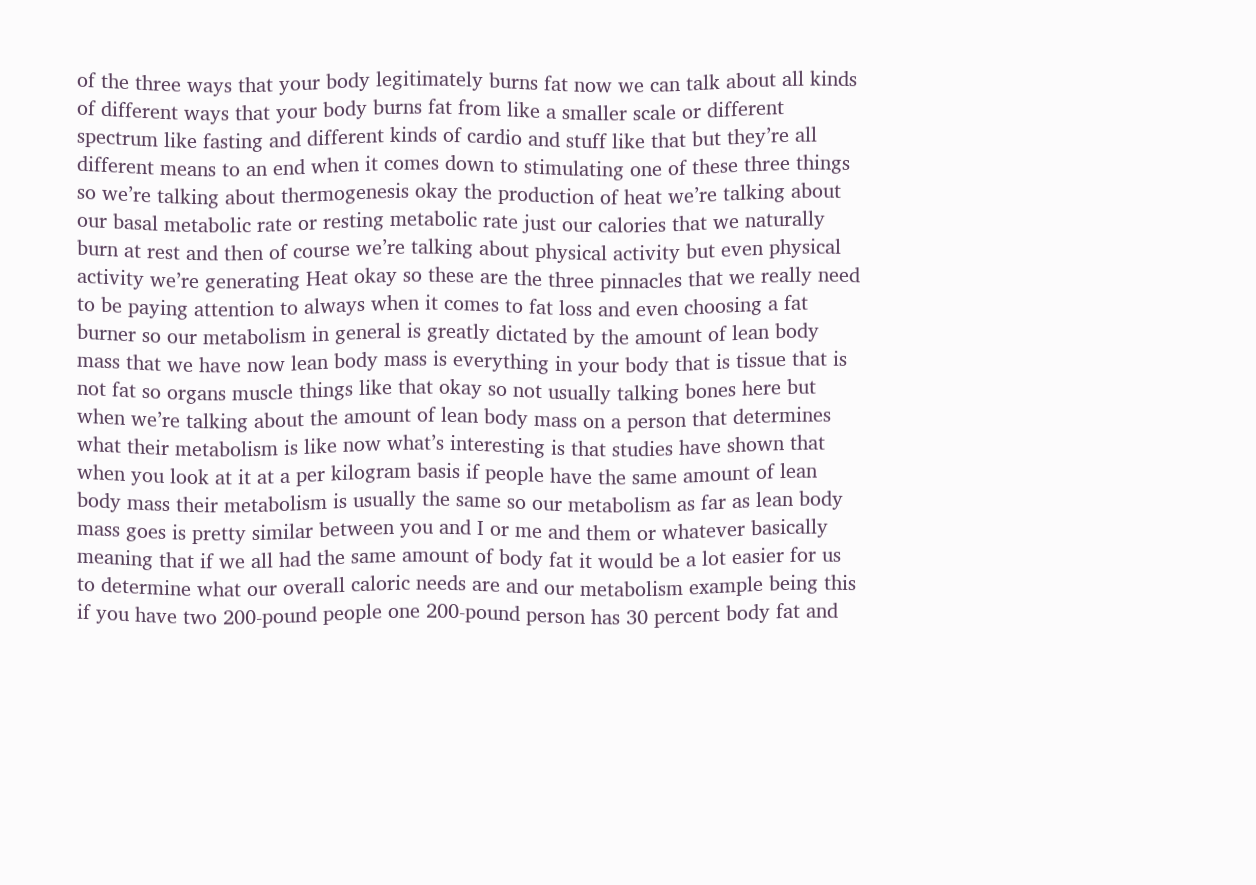of the three ways that your body legitimately burns fat now we can talk about all kinds of different ways that your body burns fat from like a smaller scale or different spectrum like fasting and different kinds of cardio and stuff like that but they’re all different means to an end when it comes down to stimulating one of these three things so we’re talking about thermogenesis okay the production of heat we’re talking about our basal metabolic rate or resting metabolic rate just our calories that we naturally burn at rest and then of course we’re talking about physical activity but even physical activity we’re generating Heat okay so these are the three pinnacles that we really need to be paying attention to always when it comes to fat loss and even choosing a fat burner so our metabolism in general is greatly dictated by the amount of lean body mass that we have now lean body mass is everything in your body that is tissue that is not fat so organs muscle things like that okay so not usually talking bones here but when we’re talking about the amount of lean body mass on a person that determines what their metabolism is like now what’s interesting is that studies have shown that when you look at it at a per kilogram basis if people have the same amount of lean body mass their metabolism is usually the same so our metabolism as far as lean body mass goes is pretty similar between you and I or me and them or whatever basically meaning that if we all had the same amount of body fat it would be a lot easier for us to determine what our overall caloric needs are and our metabolism example being this if you have two 200-pound people one 200-pound person has 30 percent body fat and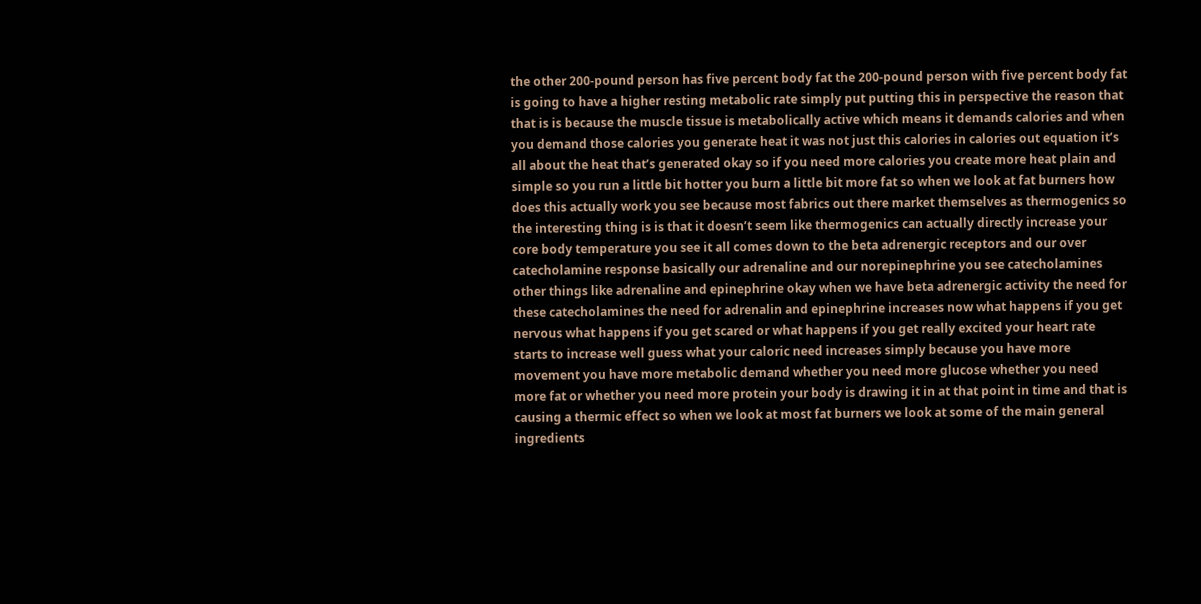the other 200-pound person has five percent body fat the 200-pound person with five percent body fat is going to have a higher resting metabolic rate simply put putting this in perspective the reason that that is is because the muscle tissue is metabolically active which means it demands calories and when you demand those calories you generate heat it was not just this calories in calories out equation it’s all about the heat that’s generated okay so if you need more calories you create more heat plain and simple so you run a little bit hotter you burn a little bit more fat so when we look at fat burners how does this actually work you see because most fabrics out there market themselves as thermogenics so the interesting thing is is that it doesn’t seem like thermogenics can actually directly increase your core body temperature you see it all comes down to the beta adrenergic receptors and our over catecholamine response basically our adrenaline and our norepinephrine you see catecholamines other things like adrenaline and epinephrine okay when we have beta adrenergic activity the need for these catecholamines the need for adrenalin and epinephrine increases now what happens if you get nervous what happens if you get scared or what happens if you get really excited your heart rate starts to increase well guess what your caloric need increases simply because you have more movement you have more metabolic demand whether you need more glucose whether you need more fat or whether you need more protein your body is drawing it in at that point in time and that is causing a thermic effect so when we look at most fat burners we look at some of the main general ingredients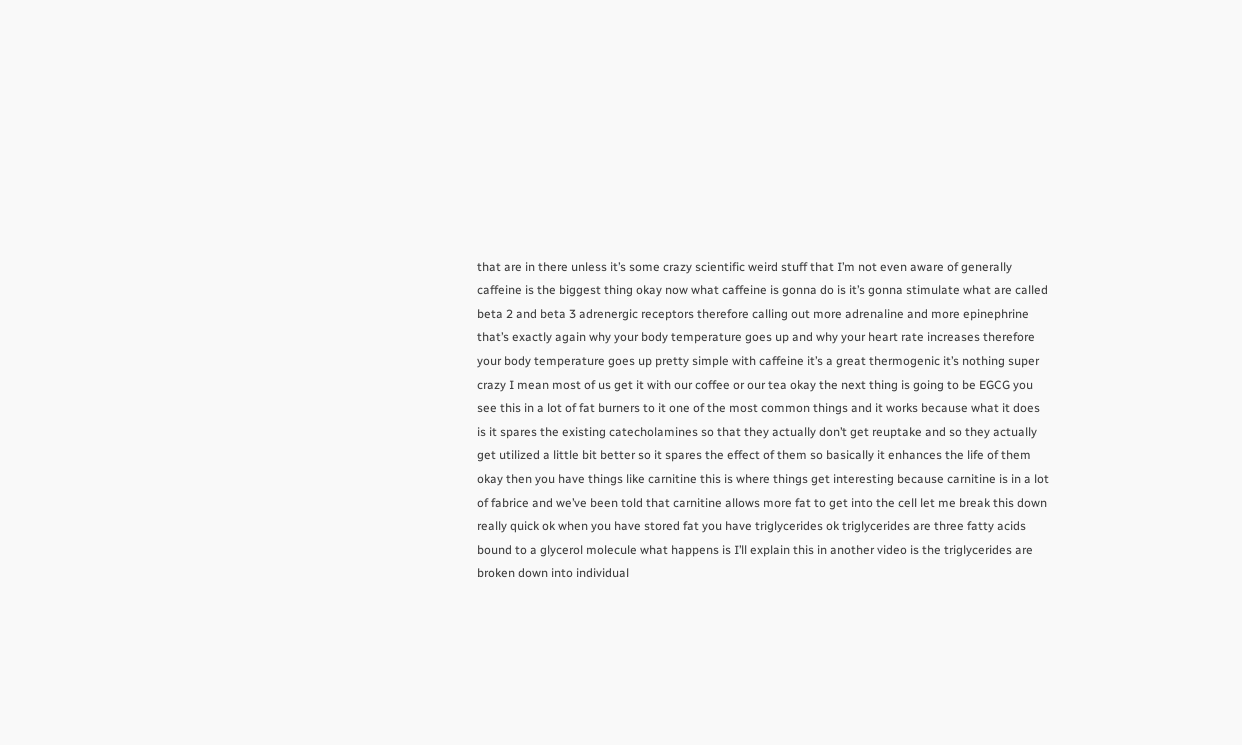that are in there unless it’s some crazy scientific weird stuff that I’m not even aware of generally caffeine is the biggest thing okay now what caffeine is gonna do is it’s gonna stimulate what are called beta 2 and beta 3 adrenergic receptors therefore calling out more adrenaline and more epinephrine that’s exactly again why your body temperature goes up and why your heart rate increases therefore your body temperature goes up pretty simple with caffeine it’s a great thermogenic it’s nothing super crazy I mean most of us get it with our coffee or our tea okay the next thing is going to be EGCG you see this in a lot of fat burners to it one of the most common things and it works because what it does is it spares the existing catecholamines so that they actually don’t get reuptake and so they actually get utilized a little bit better so it spares the effect of them so basically it enhances the life of them okay then you have things like carnitine this is where things get interesting because carnitine is in a lot of fabrice and we’ve been told that carnitine allows more fat to get into the cell let me break this down really quick ok when you have stored fat you have triglycerides ok triglycerides are three fatty acids bound to a glycerol molecule what happens is I’ll explain this in another video is the triglycerides are broken down into individual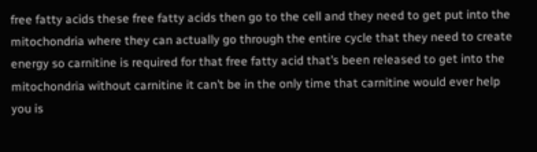free fatty acids these free fatty acids then go to the cell and they need to get put into the mitochondria where they can actually go through the entire cycle that they need to create energy so carnitine is required for that free fatty acid that’s been released to get into the mitochondria without carnitine it can’t be in the only time that carnitine would ever help you is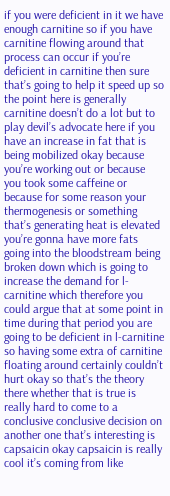if you were deficient in it we have enough carnitine so if you have carnitine flowing around that process can occur if you’re deficient in carnitine then sure that’s going to help it speed up so the point here is generally carnitine doesn’t do a lot but to play devil’s advocate here if you have an increase in fat that is being mobilized okay because you’re working out or because you took some caffeine or because for some reason your thermogenesis or something that’s generating heat is elevated you’re gonna have more fats going into the bloodstream being broken down which is going to increase the demand for l-carnitine which therefore you could argue that at some point in time during that period you are going to be deficient in l-carnitine so having some extra of carnitine floating around certainly couldn’t hurt okay so that’s the theory there whether that is true is really hard to come to a conclusive conclusive decision on another one that’s interesting is capsaicin okay capsaicin is really cool it’s coming from like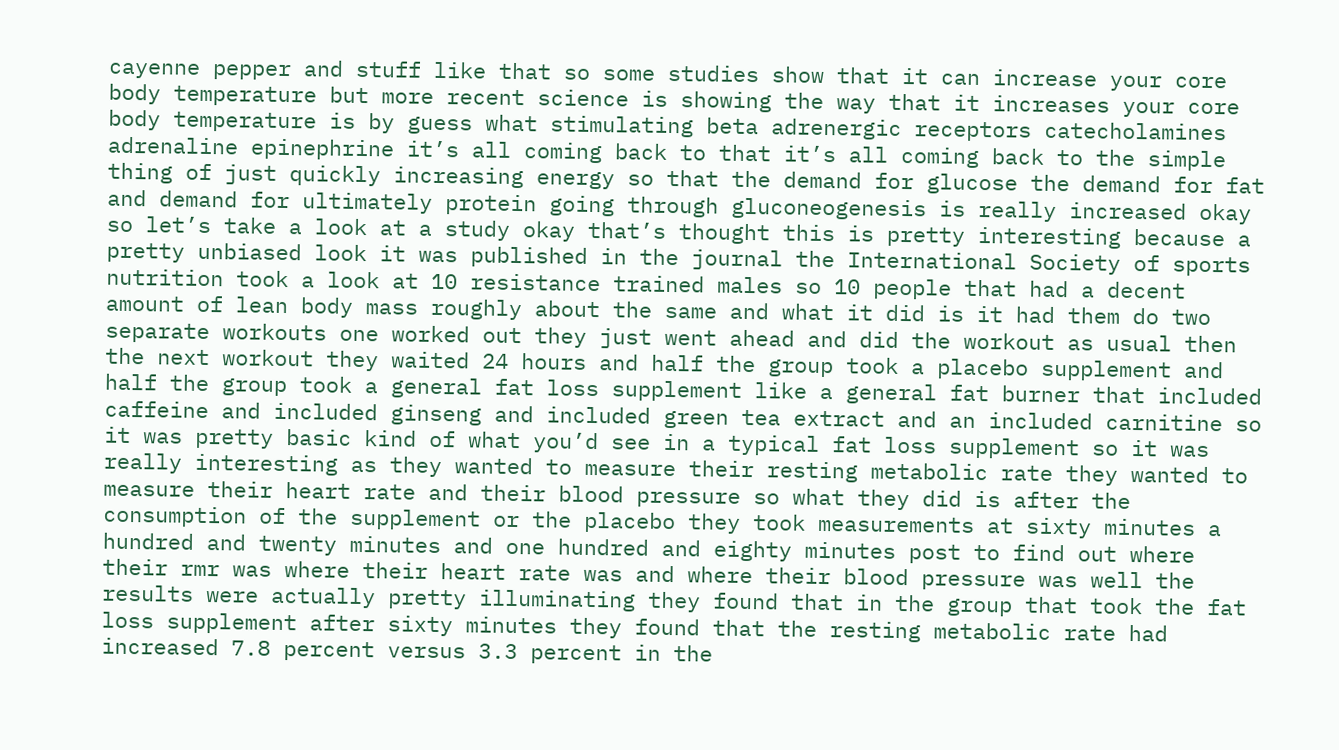cayenne pepper and stuff like that so some studies show that it can increase your core body temperature but more recent science is showing the way that it increases your core body temperature is by guess what stimulating beta adrenergic receptors catecholamines adrenaline epinephrine it’s all coming back to that it’s all coming back to the simple thing of just quickly increasing energy so that the demand for glucose the demand for fat and demand for ultimately protein going through gluconeogenesis is really increased okay so let’s take a look at a study okay that’s thought this is pretty interesting because a pretty unbiased look it was published in the journal the International Society of sports nutrition took a look at 10 resistance trained males so 10 people that had a decent amount of lean body mass roughly about the same and what it did is it had them do two separate workouts one worked out they just went ahead and did the workout as usual then the next workout they waited 24 hours and half the group took a placebo supplement and half the group took a general fat loss supplement like a general fat burner that included caffeine and included ginseng and included green tea extract and an included carnitine so it was pretty basic kind of what you’d see in a typical fat loss supplement so it was really interesting as they wanted to measure their resting metabolic rate they wanted to measure their heart rate and their blood pressure so what they did is after the consumption of the supplement or the placebo they took measurements at sixty minutes a hundred and twenty minutes and one hundred and eighty minutes post to find out where their rmr was where their heart rate was and where their blood pressure was well the results were actually pretty illuminating they found that in the group that took the fat loss supplement after sixty minutes they found that the resting metabolic rate had increased 7.8 percent versus 3.3 percent in the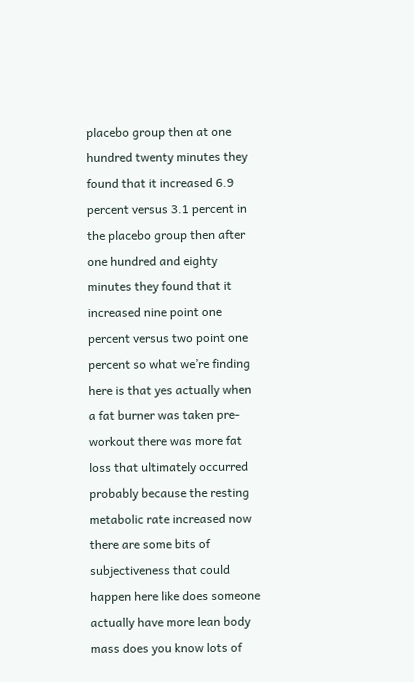placebo group then at one hundred twenty minutes they found that it increased 6.9 percent versus 3.1 percent in the placebo group then after one hundred and eighty minutes they found that it increased nine point one percent versus two point one percent so what we’re finding here is that yes actually when a fat burner was taken pre-workout there was more fat loss that ultimately occurred probably because the resting metabolic rate increased now there are some bits of subjectiveness that could happen here like does someone actually have more lean body mass does you know lots of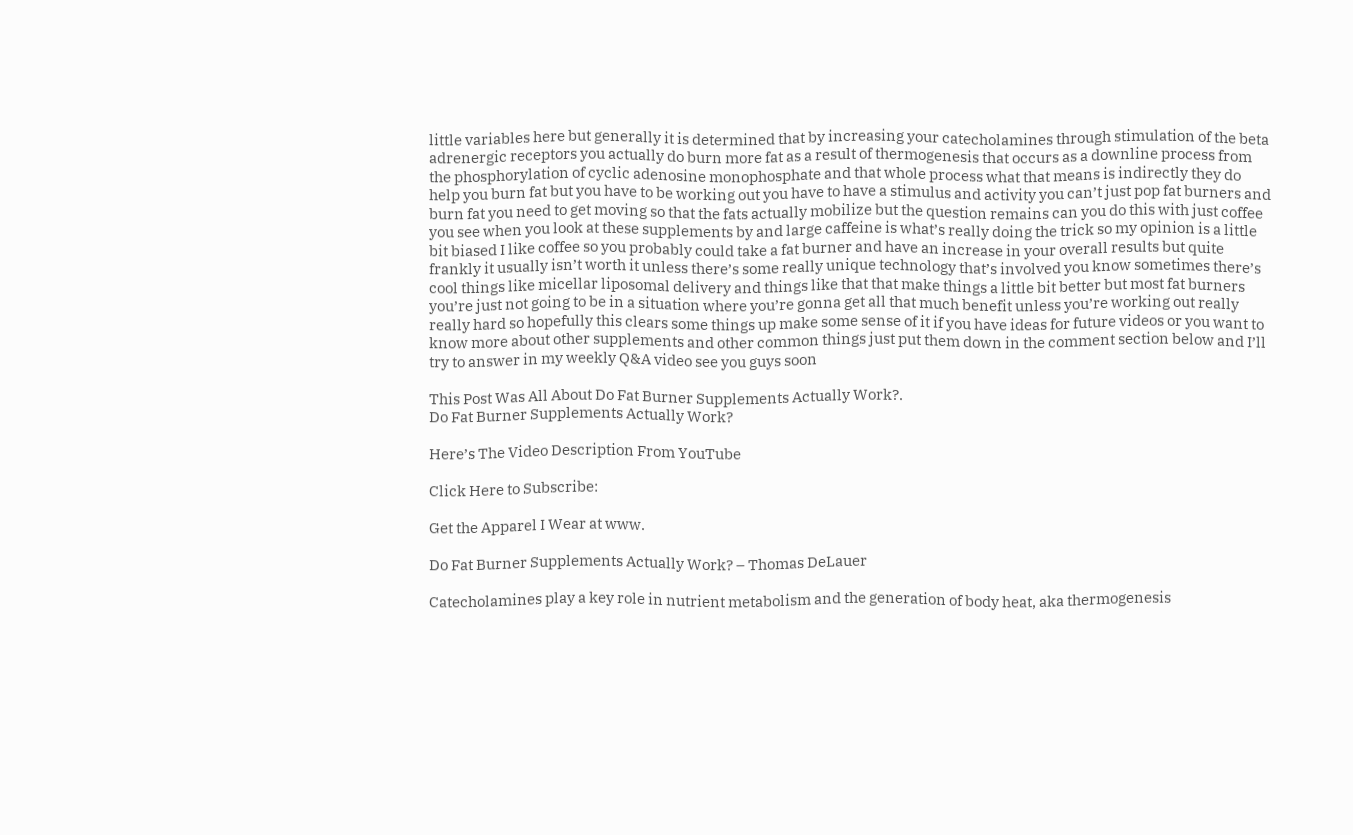little variables here but generally it is determined that by increasing your catecholamines through stimulation of the beta adrenergic receptors you actually do burn more fat as a result of thermogenesis that occurs as a downline process from the phosphorylation of cyclic adenosine monophosphate and that whole process what that means is indirectly they do help you burn fat but you have to be working out you have to have a stimulus and activity you can’t just pop fat burners and burn fat you need to get moving so that the fats actually mobilize but the question remains can you do this with just coffee you see when you look at these supplements by and large caffeine is what’s really doing the trick so my opinion is a little bit biased I like coffee so you probably could take a fat burner and have an increase in your overall results but quite frankly it usually isn’t worth it unless there’s some really unique technology that’s involved you know sometimes there’s cool things like micellar liposomal delivery and things like that that make things a little bit better but most fat burners you’re just not going to be in a situation where you’re gonna get all that much benefit unless you’re working out really really hard so hopefully this clears some things up make some sense of it if you have ideas for future videos or you want to know more about other supplements and other common things just put them down in the comment section below and I’ll try to answer in my weekly Q&A video see you guys soon

This Post Was All About Do Fat Burner Supplements Actually Work?.
Do Fat Burner Supplements Actually Work?

Here’s The Video Description From YouTube

Click Here to Subscribe:

Get the Apparel I Wear at www.

Do Fat Burner Supplements Actually Work? – Thomas DeLauer

Catecholamines play a key role in nutrient metabolism and the generation of body heat, aka thermogenesis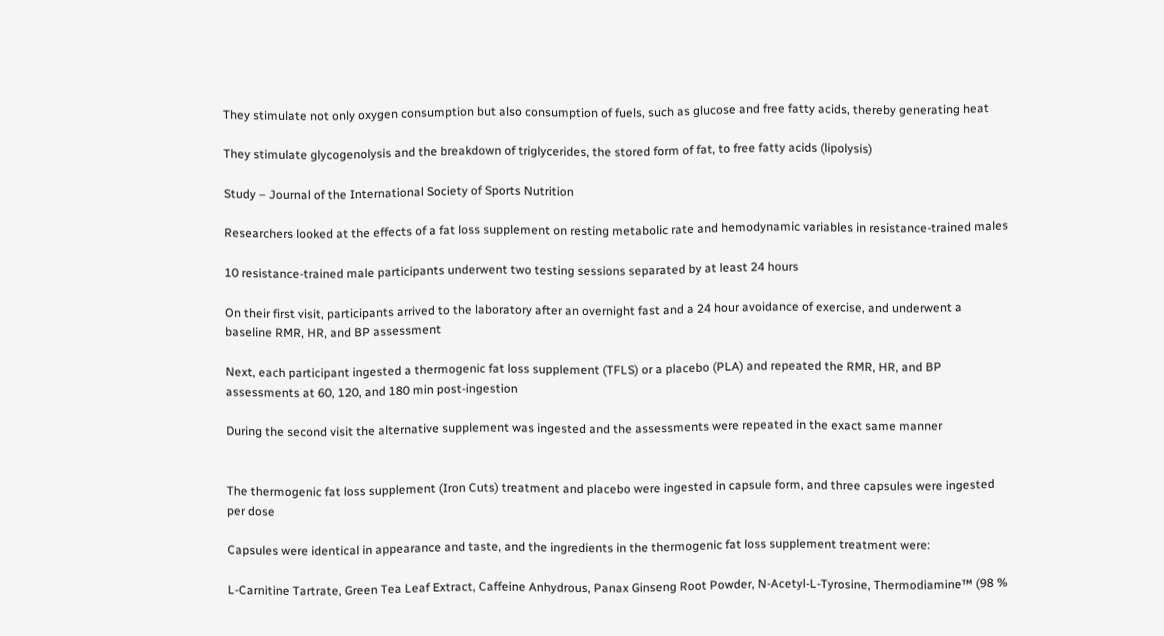They stimulate not only oxygen consumption but also consumption of fuels, such as glucose and free fatty acids, thereby generating heat

They stimulate glycogenolysis and the breakdown of triglycerides, the stored form of fat, to free fatty acids (lipolysis)

Study – Journal of the International Society of Sports Nutrition

Researchers looked at the effects of a fat loss supplement on resting metabolic rate and hemodynamic variables in resistance-trained males

10 resistance-trained male participants underwent two testing sessions separated by at least 24 hours

On their first visit, participants arrived to the laboratory after an overnight fast and a 24 hour avoidance of exercise, and underwent a baseline RMR, HR, and BP assessment

Next, each participant ingested a thermogenic fat loss supplement (TFLS) or a placebo (PLA) and repeated the RMR, HR, and BP assessments at 60, 120, and 180 min post-ingestion

During the second visit the alternative supplement was ingested and the assessments were repeated in the exact same manner


The thermogenic fat loss supplement (Iron Cuts) treatment and placebo were ingested in capsule form, and three capsules were ingested per dose

Capsules were identical in appearance and taste, and the ingredients in the thermogenic fat loss supplement treatment were:

L-Carnitine Tartrate, Green Tea Leaf Extract, Caffeine Anhydrous, Panax Ginseng Root Powder, N-Acetyl-L-Tyrosine, Thermodiamine™ (98 %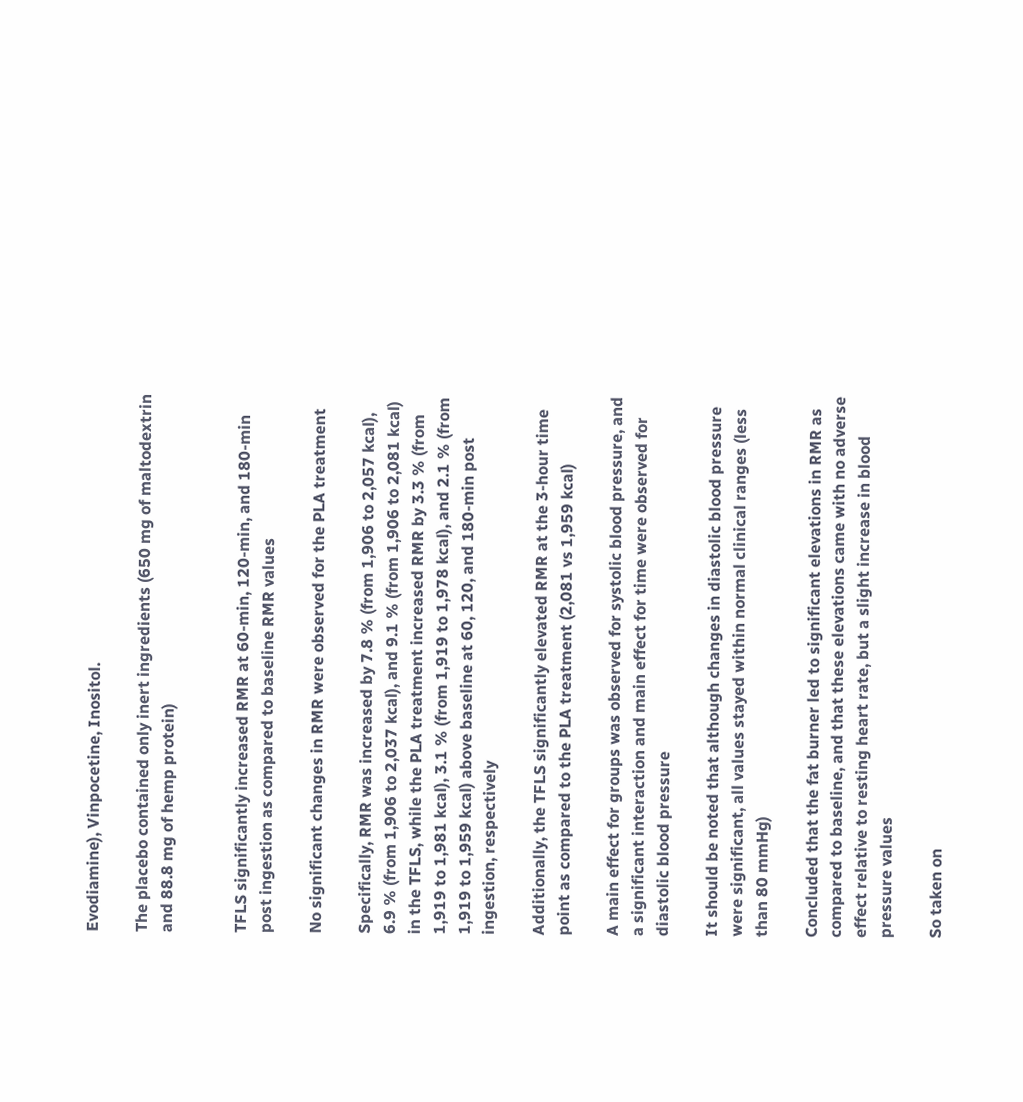Evodiamine), Vinpocetine, Inositol.

The placebo contained only inert ingredients (650 mg of maltodextrin and 88.8 mg of hemp protein)


TFLS significantly increased RMR at 60-min, 120-min, and 180-min post ingestion as compared to baseline RMR values

No significant changes in RMR were observed for the PLA treatment

Specifically, RMR was increased by 7.8 % (from 1,906 to 2,057 kcal), 6.9 % (from 1,906 to 2,037 kcal), and 9.1 % (from 1,906 to 2,081 kcal) in the TFLS, while the PLA treatment increased RMR by 3.3 % (from 1,919 to 1,981 kcal), 3.1 % (from 1,919 to 1,978 kcal), and 2.1 % (from 1,919 to 1,959 kcal) above baseline at 60, 120, and 180-min post ingestion, respectively

Additionally, the TFLS significantly elevated RMR at the 3-hour time point as compared to the PLA treatment (2,081 vs 1,959 kcal)

A main effect for groups was observed for systolic blood pressure, and a significant interaction and main effect for time were observed for diastolic blood pressure

It should be noted that although changes in diastolic blood pressure were significant, all values stayed within normal clinical ranges (less than 80 mmHg)

Concluded that the fat burner led to significant elevations in RMR as compared to baseline, and that these elevations came with no adverse effect relative to resting heart rate, but a slight increase in blood pressure values

So taken on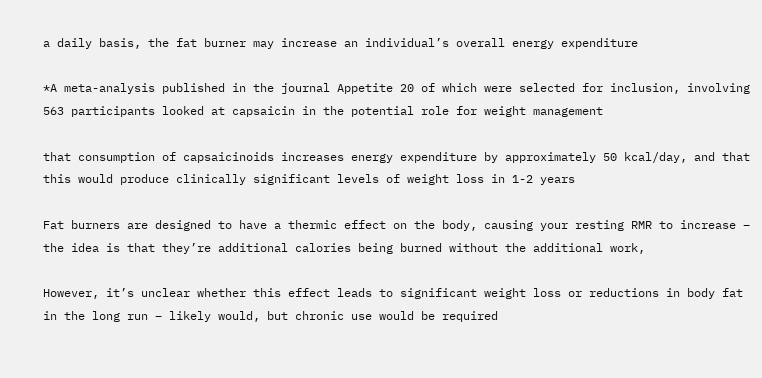a daily basis, the fat burner may increase an individual’s overall energy expenditure

*A meta-analysis published in the journal Appetite 20 of which were selected for inclusion, involving 563 participants looked at capsaicin in the potential role for weight management

that consumption of capsaicinoids increases energy expenditure by approximately 50 kcal/day, and that this would produce clinically significant levels of weight loss in 1-2 years

Fat burners are designed to have a thermic effect on the body, causing your resting RMR to increase – the idea is that they’re additional calories being burned without the additional work,

However, it’s unclear whether this effect leads to significant weight loss or reductions in body fat in the long run – likely would, but chronic use would be required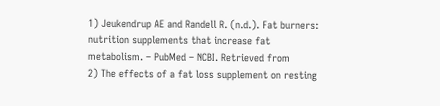1) Jeukendrup AE and Randell R. (n.d.). Fat burners: nutrition supplements that increase fat metabolism. – PubMed – NCBI. Retrieved from
2) The effects of a fat loss supplement on resting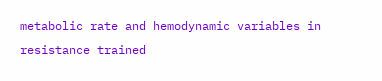metabolic rate and hemodynamic variables in resistance trained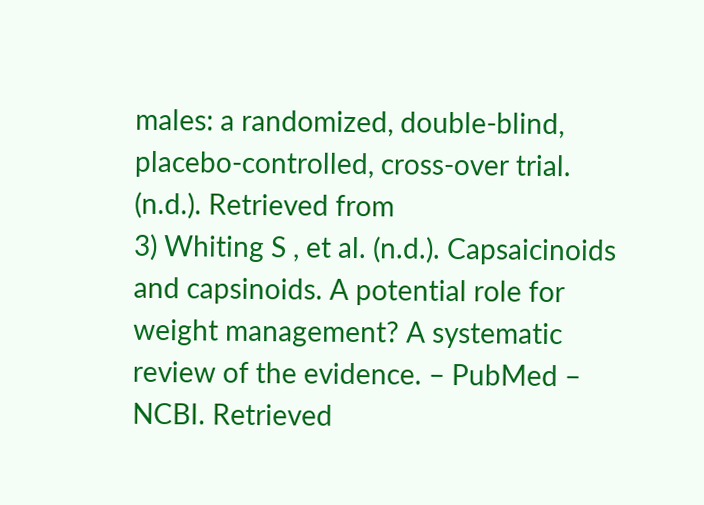males: a randomized, double-blind, placebo-controlled, cross-over trial. (n.d.). Retrieved from
3) Whiting S , et al. (n.d.). Capsaicinoids and capsinoids. A potential role for weight management? A systematic review of the evidence. – PubMed – NCBI. Retrieved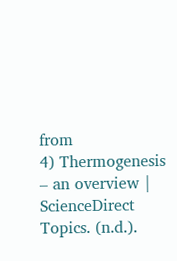from
4) Thermogenesis – an overview | ScienceDirect Topics. (n.d.).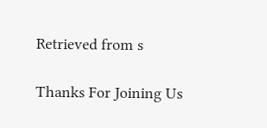Retrieved from s

Thanks For Joining Us